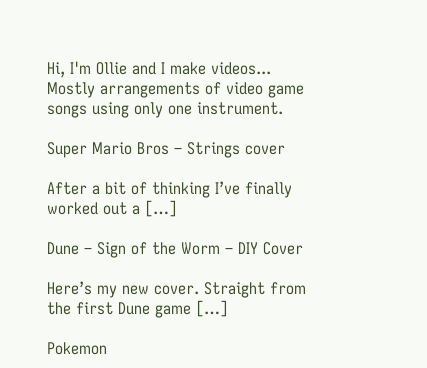Hi, I'm Ollie and I make videos... Mostly arrangements of video game songs using only one instrument.

Super Mario Bros – Strings cover

After a bit of thinking I’ve finally worked out a […]

Dune – Sign of the Worm – DIY Cover

Here’s my new cover. Straight from the first Dune game […]

Pokemon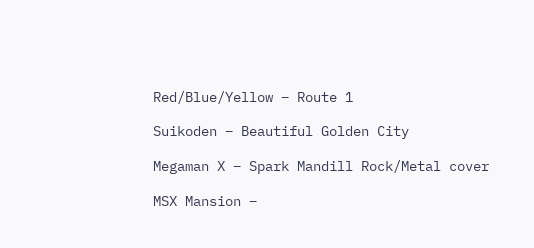Red/Blue/Yellow – Route 1

Suikoden – Beautiful Golden City

Megaman X – Spark Mandill Rock/Metal cover

MSX Mansion –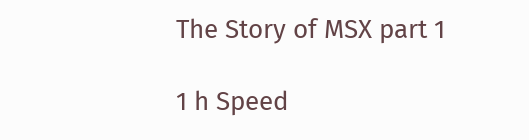The Story of MSX part 1

1 h Speed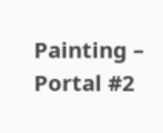Painting – Portal #2